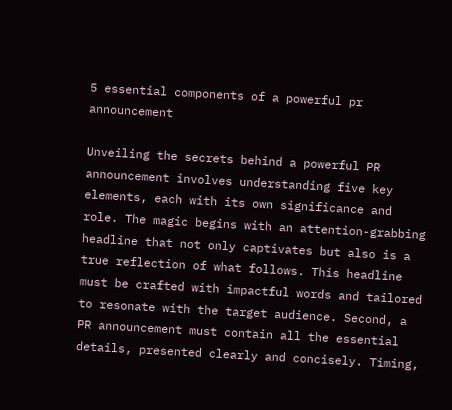5 essential components of a powerful pr announcement

Unveiling the secrets behind a powerful PR announcement involves understanding five key elements, each with its own significance and role. The magic begins with an attention-grabbing headline that not only captivates but also is a true reflection of what follows. This headline must be crafted with impactful words and tailored to resonate with the target audience. Second, a PR announcement must contain all the essential details, presented clearly and concisely. Timing,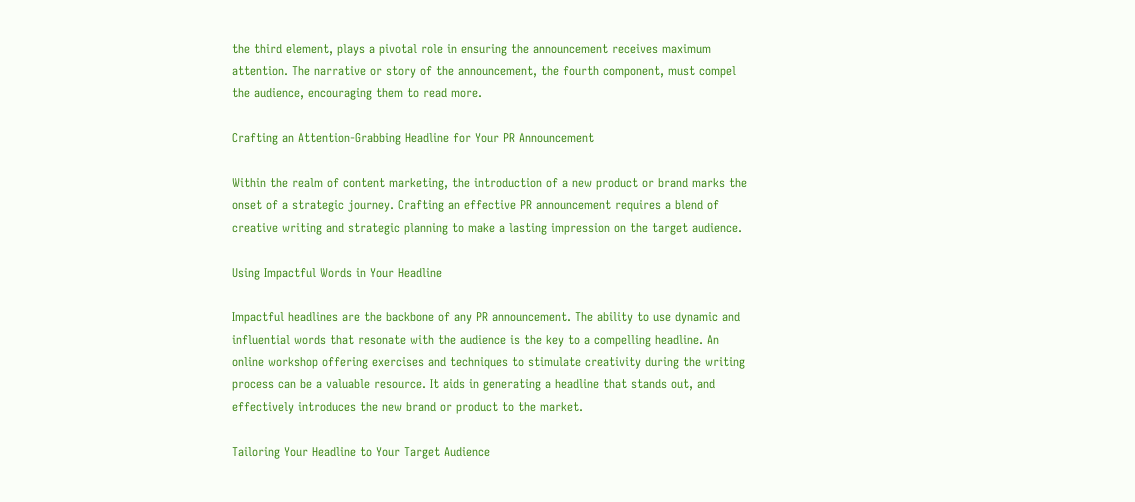the third element, plays a pivotal role in ensuring the announcement receives maximum attention. The narrative or story of the announcement, the fourth component, must compel the audience, encouraging them to read more.

Crafting an Attention-Grabbing Headline for Your PR Announcement

Within the realm of content marketing, the introduction of a new product or brand marks the onset of a strategic journey. Crafting an effective PR announcement requires a blend of creative writing and strategic planning to make a lasting impression on the target audience.

Using Impactful Words in Your Headline

Impactful headlines are the backbone of any PR announcement. The ability to use dynamic and influential words that resonate with the audience is the key to a compelling headline. An online workshop offering exercises and techniques to stimulate creativity during the writing process can be a valuable resource. It aids in generating a headline that stands out, and effectively introduces the new brand or product to the market.

Tailoring Your Headline to Your Target Audience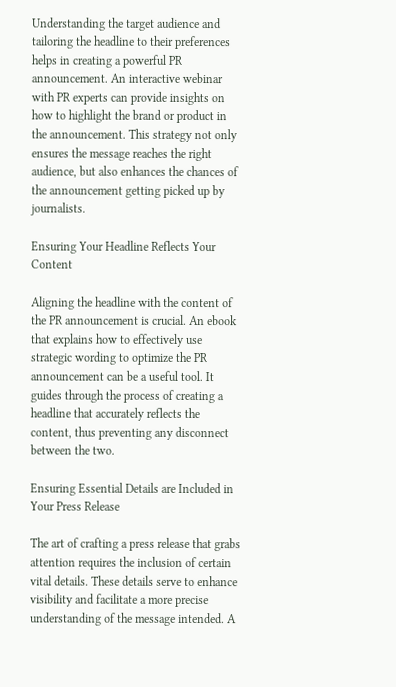Understanding the target audience and tailoring the headline to their preferences helps in creating a powerful PR announcement. An interactive webinar with PR experts can provide insights on how to highlight the brand or product in the announcement. This strategy not only ensures the message reaches the right audience, but also enhances the chances of the announcement getting picked up by journalists.

Ensuring Your Headline Reflects Your Content

Aligning the headline with the content of the PR announcement is crucial. An ebook that explains how to effectively use strategic wording to optimize the PR announcement can be a useful tool. It guides through the process of creating a headline that accurately reflects the content, thus preventing any disconnect between the two.

Ensuring Essential Details are Included in Your Press Release

The art of crafting a press release that grabs attention requires the inclusion of certain vital details. These details serve to enhance visibility and facilitate a more precise understanding of the message intended. A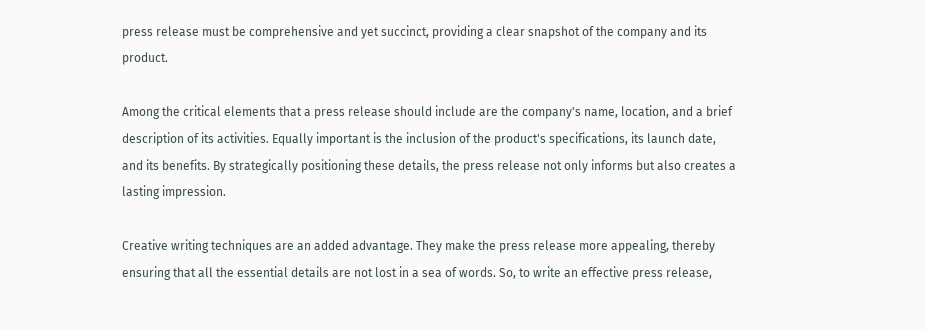press release must be comprehensive and yet succinct, providing a clear snapshot of the company and its product.

Among the critical elements that a press release should include are the company's name, location, and a brief description of its activities. Equally important is the inclusion of the product's specifications, its launch date, and its benefits. By strategically positioning these details, the press release not only informs but also creates a lasting impression.

Creative writing techniques are an added advantage. They make the press release more appealing, thereby ensuring that all the essential details are not lost in a sea of words. So, to write an effective press release,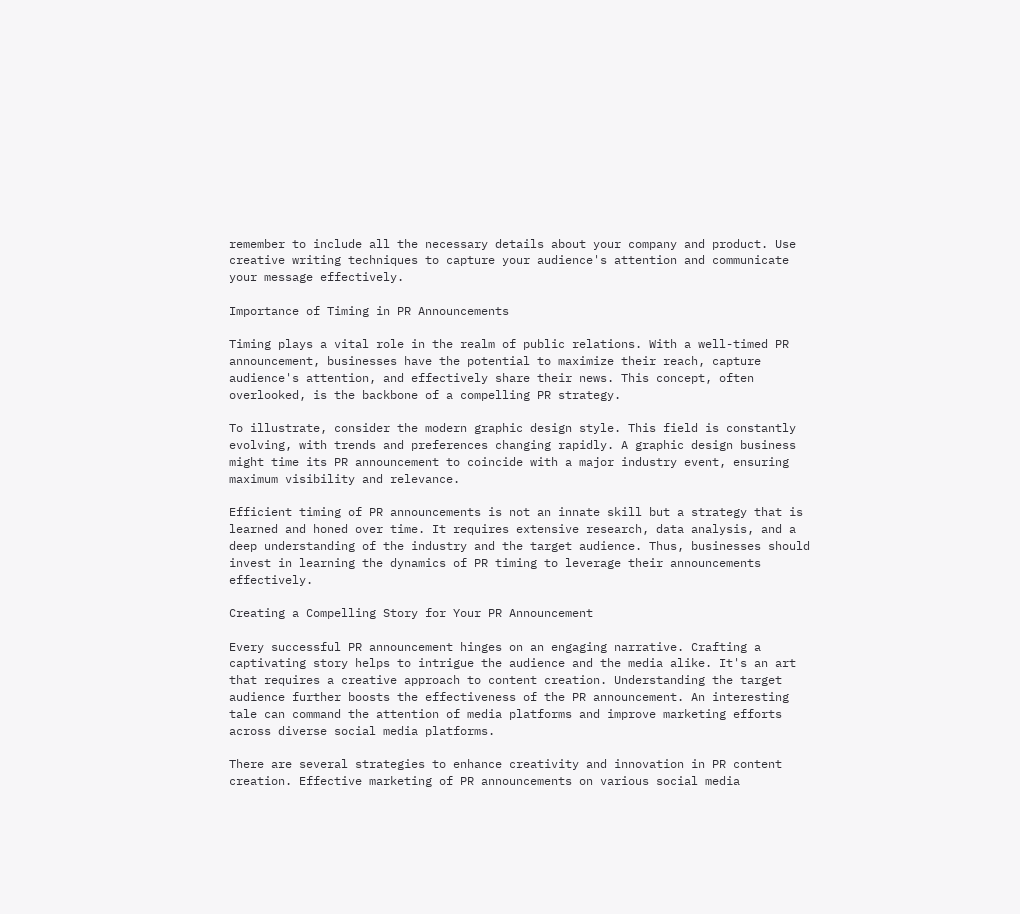remember to include all the necessary details about your company and product. Use creative writing techniques to capture your audience's attention and communicate your message effectively.

Importance of Timing in PR Announcements

Timing plays a vital role in the realm of public relations. With a well-timed PR announcement, businesses have the potential to maximize their reach, capture audience's attention, and effectively share their news. This concept, often overlooked, is the backbone of a compelling PR strategy.

To illustrate, consider the modern graphic design style. This field is constantly evolving, with trends and preferences changing rapidly. A graphic design business might time its PR announcement to coincide with a major industry event, ensuring maximum visibility and relevance.

Efficient timing of PR announcements is not an innate skill but a strategy that is learned and honed over time. It requires extensive research, data analysis, and a deep understanding of the industry and the target audience. Thus, businesses should invest in learning the dynamics of PR timing to leverage their announcements effectively.

Creating a Compelling Story for Your PR Announcement

Every successful PR announcement hinges on an engaging narrative. Crafting a captivating story helps to intrigue the audience and the media alike. It's an art that requires a creative approach to content creation. Understanding the target audience further boosts the effectiveness of the PR announcement. An interesting tale can command the attention of media platforms and improve marketing efforts across diverse social media platforms.

There are several strategies to enhance creativity and innovation in PR content creation. Effective marketing of PR announcements on various social media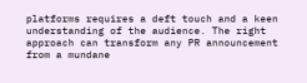platforms requires a deft touch and a keen understanding of the audience. The right approach can transform any PR announcement from a mundane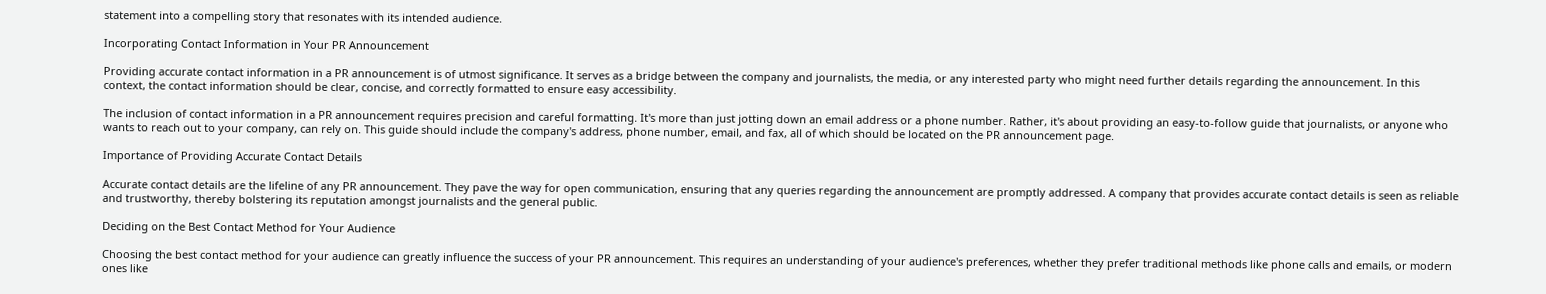statement into a compelling story that resonates with its intended audience.

Incorporating Contact Information in Your PR Announcement

Providing accurate contact information in a PR announcement is of utmost significance. It serves as a bridge between the company and journalists, the media, or any interested party who might need further details regarding the announcement. In this context, the contact information should be clear, concise, and correctly formatted to ensure easy accessibility.

The inclusion of contact information in a PR announcement requires precision and careful formatting. It's more than just jotting down an email address or a phone number. Rather, it's about providing an easy-to-follow guide that journalists, or anyone who wants to reach out to your company, can rely on. This guide should include the company's address, phone number, email, and fax, all of which should be located on the PR announcement page.

Importance of Providing Accurate Contact Details

Accurate contact details are the lifeline of any PR announcement. They pave the way for open communication, ensuring that any queries regarding the announcement are promptly addressed. A company that provides accurate contact details is seen as reliable and trustworthy, thereby bolstering its reputation amongst journalists and the general public.

Deciding on the Best Contact Method for Your Audience

Choosing the best contact method for your audience can greatly influence the success of your PR announcement. This requires an understanding of your audience's preferences, whether they prefer traditional methods like phone calls and emails, or modern ones like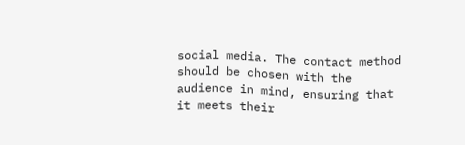social media. The contact method should be chosen with the audience in mind, ensuring that it meets their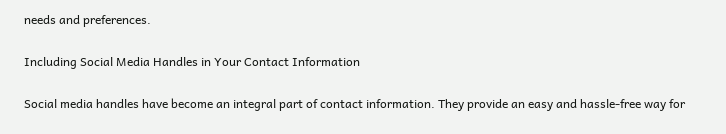needs and preferences.

Including Social Media Handles in Your Contact Information

Social media handles have become an integral part of contact information. They provide an easy and hassle-free way for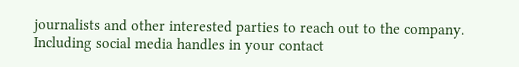journalists and other interested parties to reach out to the company. Including social media handles in your contact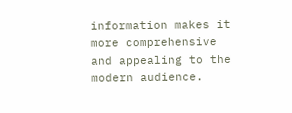information makes it more comprehensive and appealing to the modern audience.